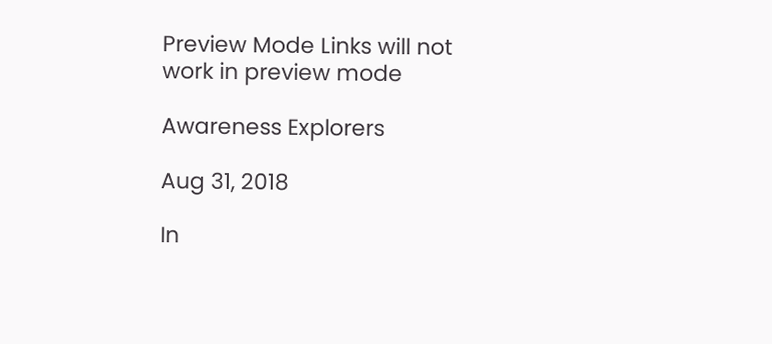Preview Mode Links will not work in preview mode

Awareness Explorers

Aug 31, 2018

In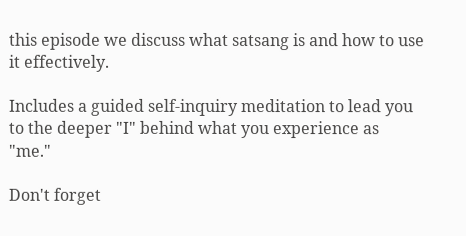this episode we discuss what satsang is and how to use it effectively.

Includes a guided self-inquiry meditation to lead you to the deeper "I" behind what you experience as "me."

Don't forget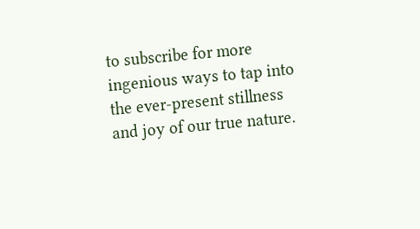to subscribe for more ingenious ways to tap into the ever-present stillness and joy of our true nature.